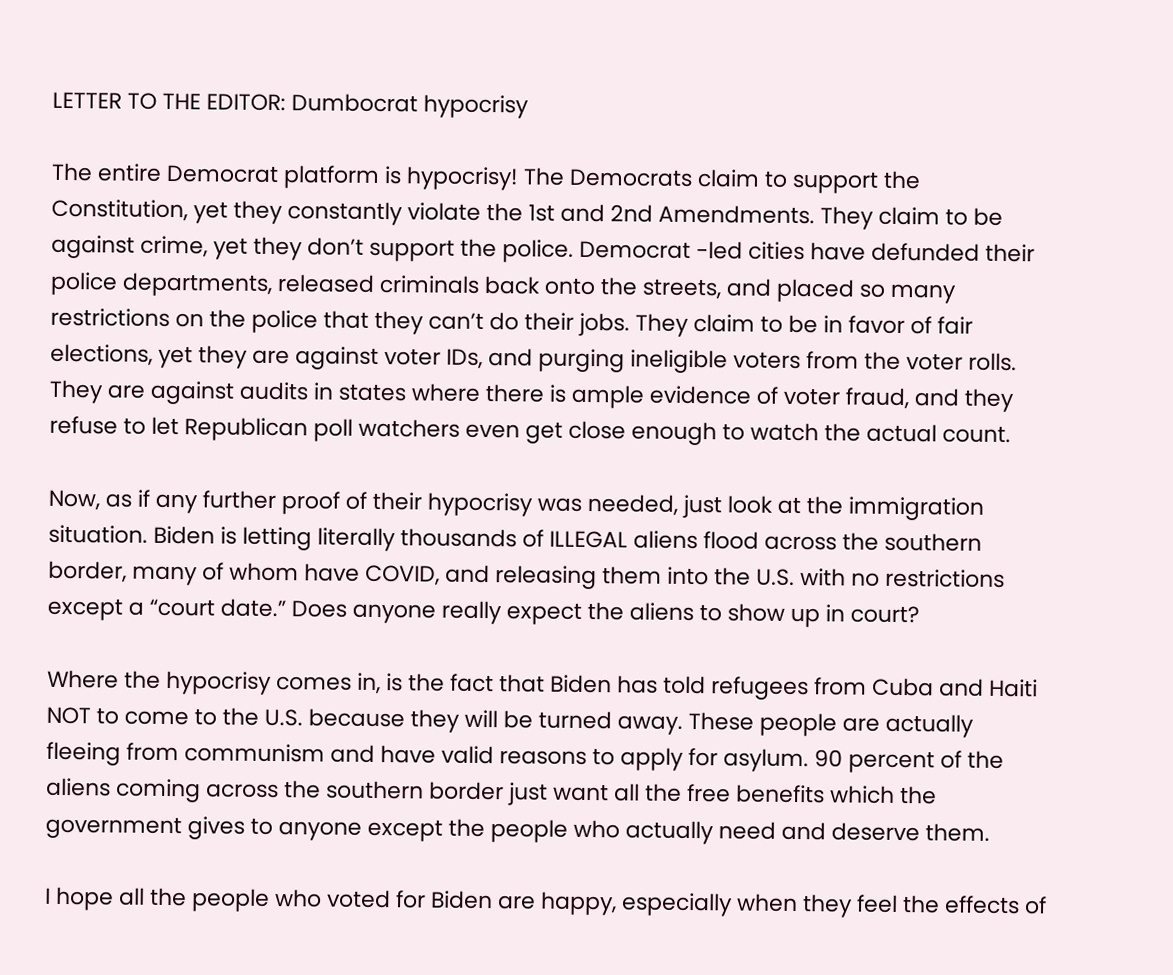LETTER TO THE EDITOR: Dumbocrat hypocrisy

The entire Democrat platform is hypocrisy! The Democrats claim to support the Constitution, yet they constantly violate the 1st and 2nd Amendments. They claim to be against crime, yet they don’t support the police. Democrat -led cities have defunded their police departments, released criminals back onto the streets, and placed so many restrictions on the police that they can’t do their jobs. They claim to be in favor of fair elections, yet they are against voter IDs, and purging ineligible voters from the voter rolls. They are against audits in states where there is ample evidence of voter fraud, and they refuse to let Republican poll watchers even get close enough to watch the actual count.

Now, as if any further proof of their hypocrisy was needed, just look at the immigration situation. Biden is letting literally thousands of ILLEGAL aliens flood across the southern border, many of whom have COVID, and releasing them into the U.S. with no restrictions except a “court date.” Does anyone really expect the aliens to show up in court?

Where the hypocrisy comes in, is the fact that Biden has told refugees from Cuba and Haiti NOT to come to the U.S. because they will be turned away. These people are actually fleeing from communism and have valid reasons to apply for asylum. 90 percent of the aliens coming across the southern border just want all the free benefits which the government gives to anyone except the people who actually need and deserve them.

I hope all the people who voted for Biden are happy, especially when they feel the effects of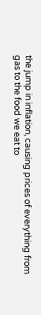the jump in inflation, causing prices of everything from gas to the food we eat to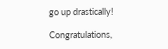go up drastically!

Congratulations,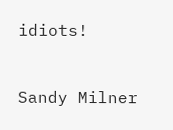idiots!


Sandy Milner